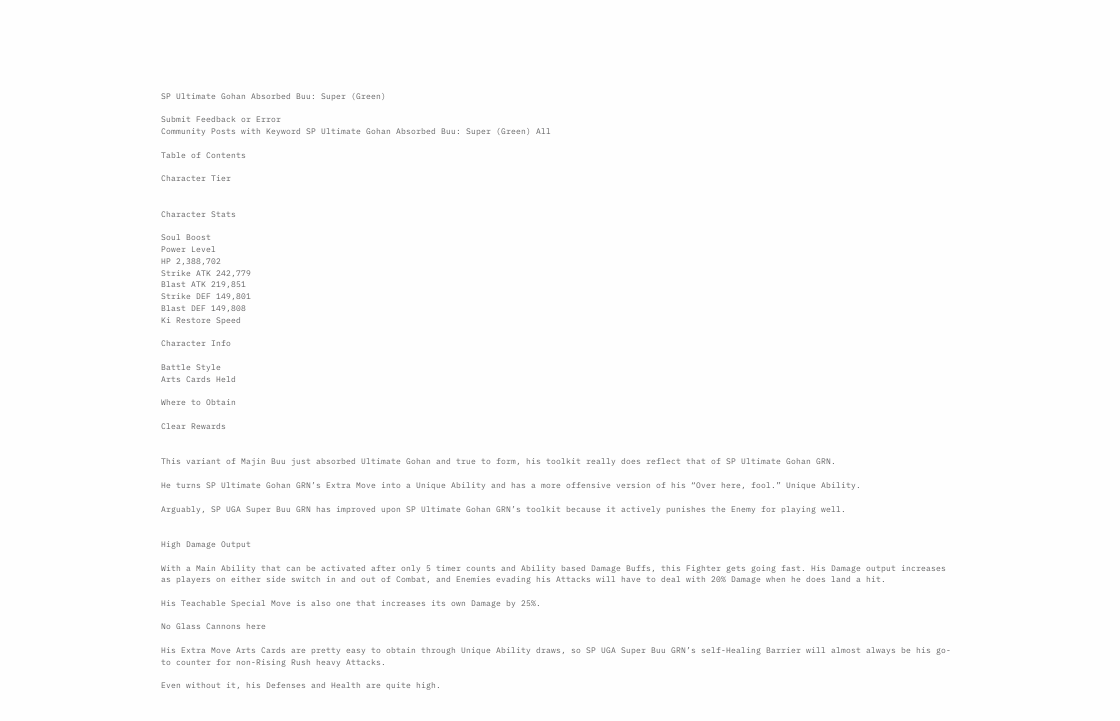SP Ultimate Gohan Absorbed Buu: Super (Green)

Submit Feedback or Error
Community Posts with Keyword SP Ultimate Gohan Absorbed Buu: Super (Green) All

Table of Contents

Character Tier


Character Stats

Soul Boost
Power Level
HP 2,388,702
Strike ATK 242,779
Blast ATK 219,851
Strike DEF 149,801
Blast DEF 149,808
Ki Restore Speed

Character Info

Battle Style
Arts Cards Held

Where to Obtain

Clear Rewards


This variant of Majin Buu just absorbed Ultimate Gohan and true to form, his toolkit really does reflect that of SP Ultimate Gohan GRN.

He turns SP Ultimate Gohan GRN’s Extra Move into a Unique Ability and has a more offensive version of his “Over here, fool.” Unique Ability.

Arguably, SP UGA Super Buu GRN has improved upon SP Ultimate Gohan GRN’s toolkit because it actively punishes the Enemy for playing well.


High Damage Output

With a Main Ability that can be activated after only 5 timer counts and Ability based Damage Buffs, this Fighter gets going fast. His Damage output increases as players on either side switch in and out of Combat, and Enemies evading his Attacks will have to deal with 20% Damage when he does land a hit.

His Teachable Special Move is also one that increases its own Damage by 25%.

No Glass Cannons here

His Extra Move Arts Cards are pretty easy to obtain through Unique Ability draws, so SP UGA Super Buu GRN’s self-Healing Barrier will almost always be his go-to counter for non-Rising Rush heavy Attacks.

Even without it, his Defenses and Health are quite high.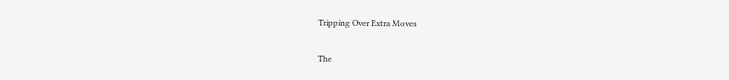Tripping Over Extra Moves

The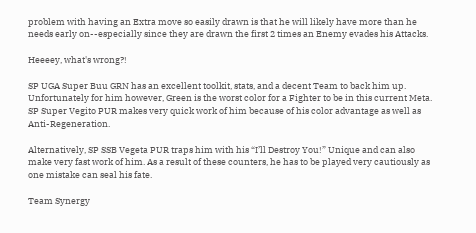problem with having an Extra move so easily drawn is that he will likely have more than he needs early on--especially since they are drawn the first 2 times an Enemy evades his Attacks.

Heeeey, what's wrong?!

SP UGA Super Buu GRN has an excellent toolkit, stats, and a decent Team to back him up. Unfortunately for him however, Green is the worst color for a Fighter to be in this current Meta. SP Super Vegito PUR makes very quick work of him because of his color advantage as well as Anti-Regeneration.

Alternatively, SP SSB Vegeta PUR traps him with his “I’ll Destroy You!” Unique and can also make very fast work of him. As a result of these counters, he has to be played very cautiously as one mistake can seal his fate.

Team Synergy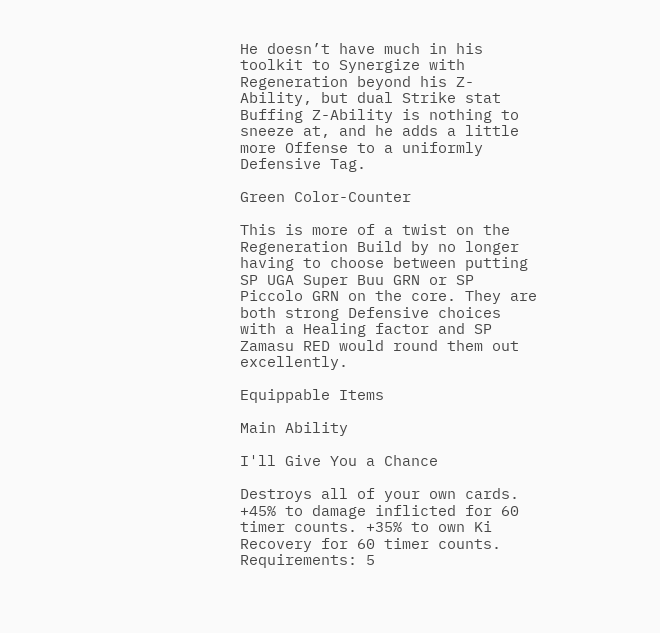He doesn’t have much in his toolkit to Synergize with Regeneration beyond his Z-Ability, but dual Strike stat Buffing Z-Ability is nothing to sneeze at, and he adds a little more Offense to a uniformly Defensive Tag.

Green Color-Counter

This is more of a twist on the Regeneration Build by no longer having to choose between putting SP UGA Super Buu GRN or SP Piccolo GRN on the core. They are both strong Defensive choices with a Healing factor and SP Zamasu RED would round them out excellently.

Equippable Items

Main Ability

I'll Give You a Chance

Destroys all of your own cards. +45% to damage inflicted for 60 timer counts. +35% to own Ki Recovery for 60 timer counts. Requirements: 5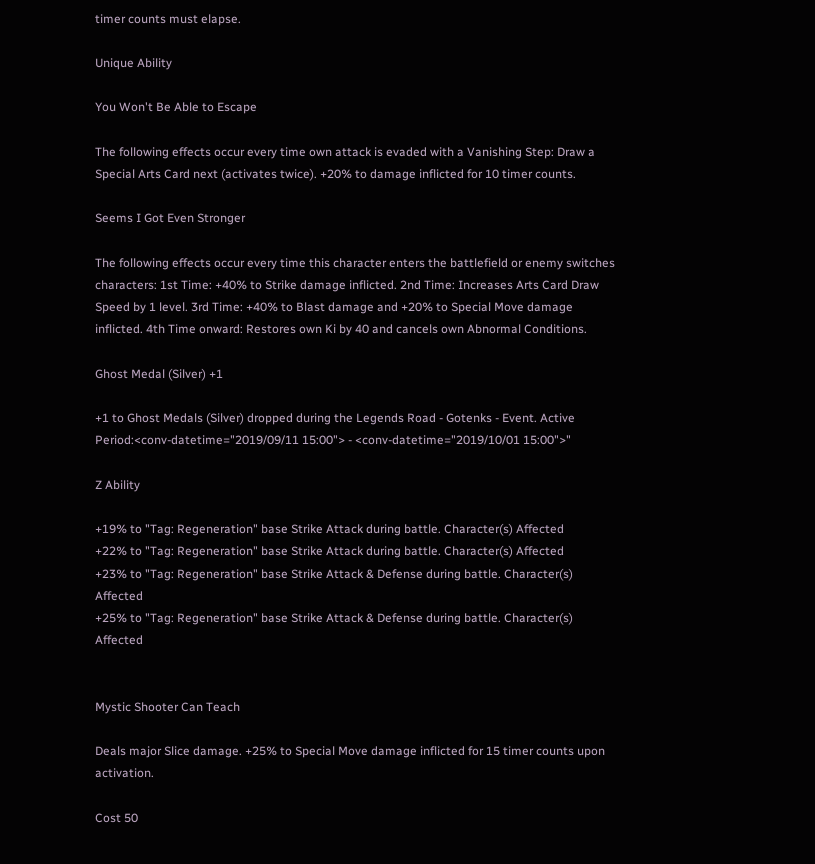timer counts must elapse.

Unique Ability

You Won't Be Able to Escape

The following effects occur every time own attack is evaded with a Vanishing Step: Draw a Special Arts Card next (activates twice). +20% to damage inflicted for 10 timer counts.

Seems I Got Even Stronger

The following effects occur every time this character enters the battlefield or enemy switches characters: 1st Time: +40% to Strike damage inflicted. 2nd Time: Increases Arts Card Draw Speed by 1 level. 3rd Time: +40% to Blast damage and +20% to Special Move damage inflicted. 4th Time onward: Restores own Ki by 40 and cancels own Abnormal Conditions.

Ghost Medal (Silver) +1

+1 to Ghost Medals (Silver) dropped during the Legends Road - Gotenks - Event. Active Period:<conv-datetime="2019/09/11 15:00"> - <conv-datetime="2019/10/01 15:00">"

Z Ability

+19% to "Tag: Regeneration" base Strike Attack during battle. Character(s) Affected
+22% to "Tag: Regeneration" base Strike Attack during battle. Character(s) Affected
+23% to "Tag: Regeneration" base Strike Attack & Defense during battle. Character(s) Affected
+25% to "Tag: Regeneration" base Strike Attack & Defense during battle. Character(s) Affected


Mystic Shooter Can Teach

Deals major Slice damage. +25% to Special Move damage inflicted for 15 timer counts upon activation.

Cost 50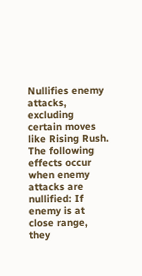Nullifies enemy attacks, excluding certain moves like Rising Rush. The following effects occur when enemy attacks are nullified: If enemy is at close range, they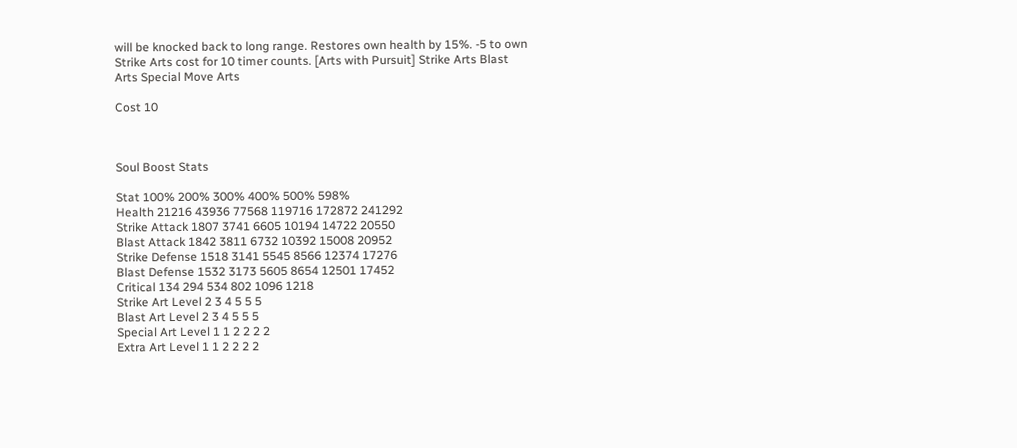will be knocked back to long range. Restores own health by 15%. -5 to own Strike Arts cost for 10 timer counts. [Arts with Pursuit] Strike Arts Blast Arts Special Move Arts

Cost 10



Soul Boost Stats

Stat 100% 200% 300% 400% 500% 598%
Health 21216 43936 77568 119716 172872 241292
Strike Attack 1807 3741 6605 10194 14722 20550
Blast Attack 1842 3811 6732 10392 15008 20952
Strike Defense 1518 3141 5545 8566 12374 17276
Blast Defense 1532 3173 5605 8654 12501 17452
Critical 134 294 534 802 1096 1218
Strike Art Level 2 3 4 5 5 5
Blast Art Level 2 3 4 5 5 5
Special Art Level 1 1 2 2 2 2
Extra Art Level 1 1 2 2 2 2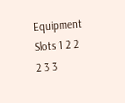Equipment Slots 1 2 2 2 3 3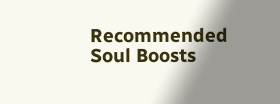Recommended Soul Boosts